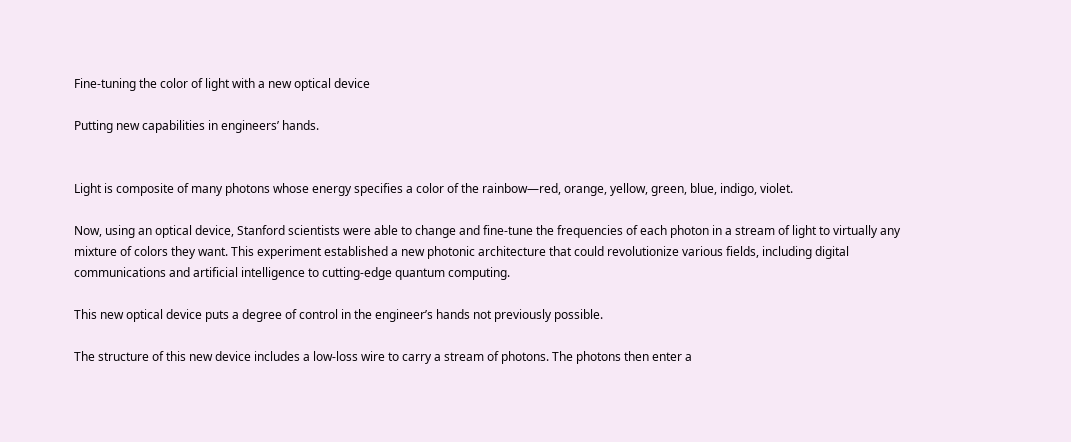Fine-tuning the color of light with a new optical device

Putting new capabilities in engineers’ hands.


Light is composite of many photons whose energy specifies a color of the rainbow—red, orange, yellow, green, blue, indigo, violet.

Now, using an optical device, Stanford scientists were able to change and fine-tune the frequencies of each photon in a stream of light to virtually any mixture of colors they want. This experiment established a new photonic architecture that could revolutionize various fields, including digital communications and artificial intelligence to cutting-edge quantum computing.

This new optical device puts a degree of control in the engineer’s hands not previously possible.

The structure of this new device includes a low-loss wire to carry a stream of photons. The photons then enter a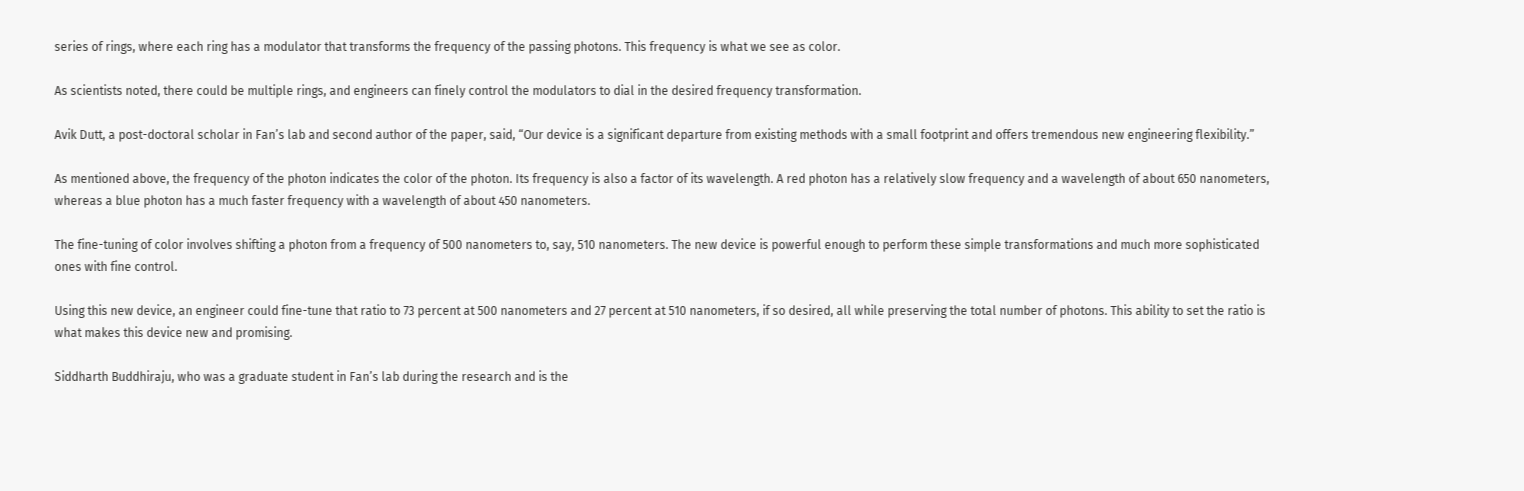series of rings, where each ring has a modulator that transforms the frequency of the passing photons. This frequency is what we see as color.

As scientists noted, there could be multiple rings, and engineers can finely control the modulators to dial in the desired frequency transformation.

Avik Dutt, a post-doctoral scholar in Fan’s lab and second author of the paper, said, “Our device is a significant departure from existing methods with a small footprint and offers tremendous new engineering flexibility.”

As mentioned above, the frequency of the photon indicates the color of the photon. Its frequency is also a factor of its wavelength. A red photon has a relatively slow frequency and a wavelength of about 650 nanometers, whereas a blue photon has a much faster frequency with a wavelength of about 450 nanometers.

The fine-tuning of color involves shifting a photon from a frequency of 500 nanometers to, say, 510 nanometers. The new device is powerful enough to perform these simple transformations and much more sophisticated ones with fine control.

Using this new device, an engineer could fine-tune that ratio to 73 percent at 500 nanometers and 27 percent at 510 nanometers, if so desired, all while preserving the total number of photons. This ability to set the ratio is what makes this device new and promising.

Siddharth Buddhiraju, who was a graduate student in Fan’s lab during the research and is the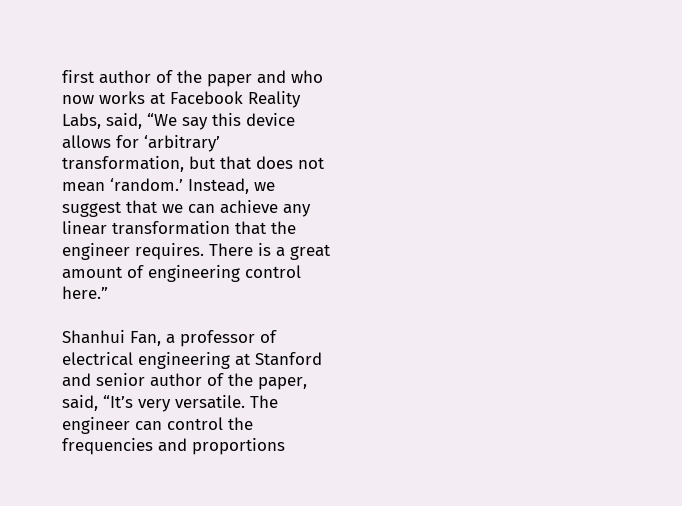first author of the paper and who now works at Facebook Reality Labs, said, “We say this device allows for ‘arbitrary’ transformation, but that does not mean ‘random.’ Instead, we suggest that we can achieve any linear transformation that the engineer requires. There is a great amount of engineering control here.”

Shanhui Fan, a professor of electrical engineering at Stanford and senior author of the paper, said, “It’s very versatile. The engineer can control the frequencies and proportions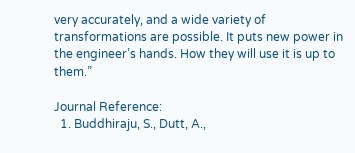very accurately, and a wide variety of transformations are possible. It puts new power in the engineer’s hands. How they will use it is up to them.”

Journal Reference:
  1. Buddhiraju, S., Dutt, A.,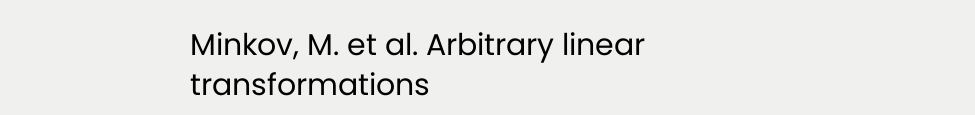Minkov, M. et al. Arbitrary linear transformations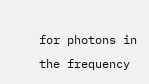for photons in the frequency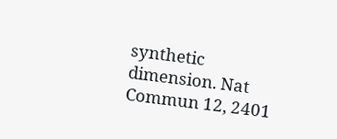synthetic dimension. Nat Commun 12, 2401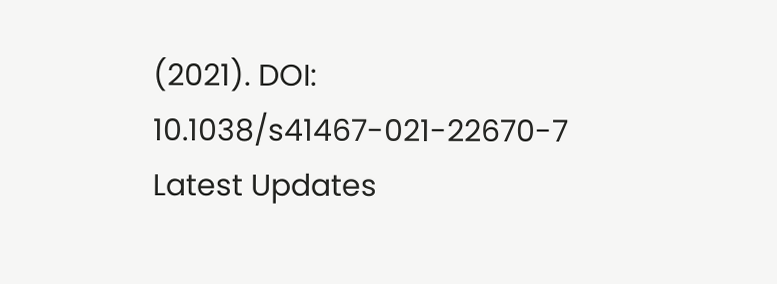(2021). DOI: 10.1038/s41467-021-22670-7
Latest Updates